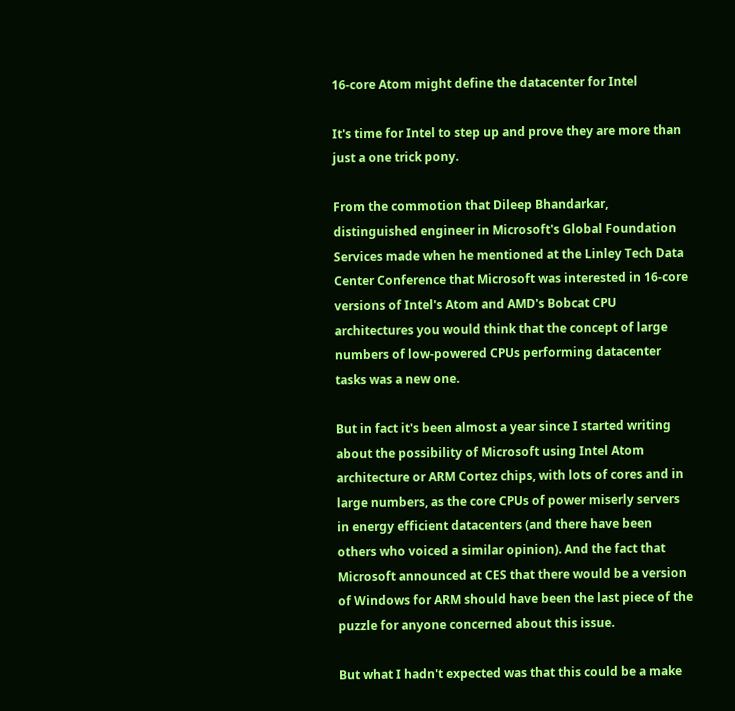16-core Atom might define the datacenter for Intel

It's time for Intel to step up and prove they are more than just a one trick pony.

From the commotion that Dileep Bhandarkar, distinguished engineer in Microsoft's Global Foundation Services made when he mentioned at the Linley Tech Data Center Conference that Microsoft was interested in 16-core versions of Intel's Atom and AMD's Bobcat CPU architectures you would think that the concept of large numbers of low-powered CPUs performing datacenter tasks was a new one.

But in fact it's been almost a year since I started writing about the possibility of Microsoft using Intel Atom architecture or ARM Cortez chips, with lots of cores and in large numbers, as the core CPUs of power miserly servers in energy efficient datacenters (and there have been others who voiced a similar opinion). And the fact that Microsoft announced at CES that there would be a version of Windows for ARM should have been the last piece of the puzzle for anyone concerned about this issue.

But what I hadn't expected was that this could be a make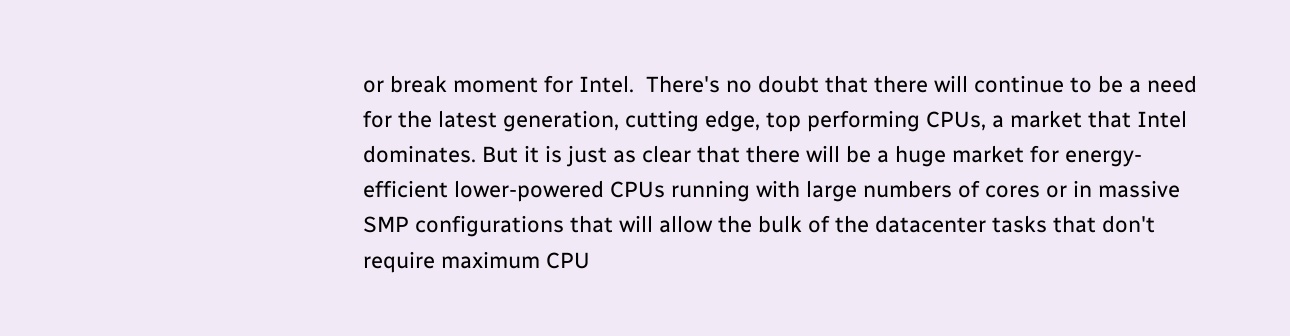or break moment for Intel.  There's no doubt that there will continue to be a need for the latest generation, cutting edge, top performing CPUs, a market that Intel dominates. But it is just as clear that there will be a huge market for energy-efficient lower-powered CPUs running with large numbers of cores or in massive SMP configurations that will allow the bulk of the datacenter tasks that don't require maximum CPU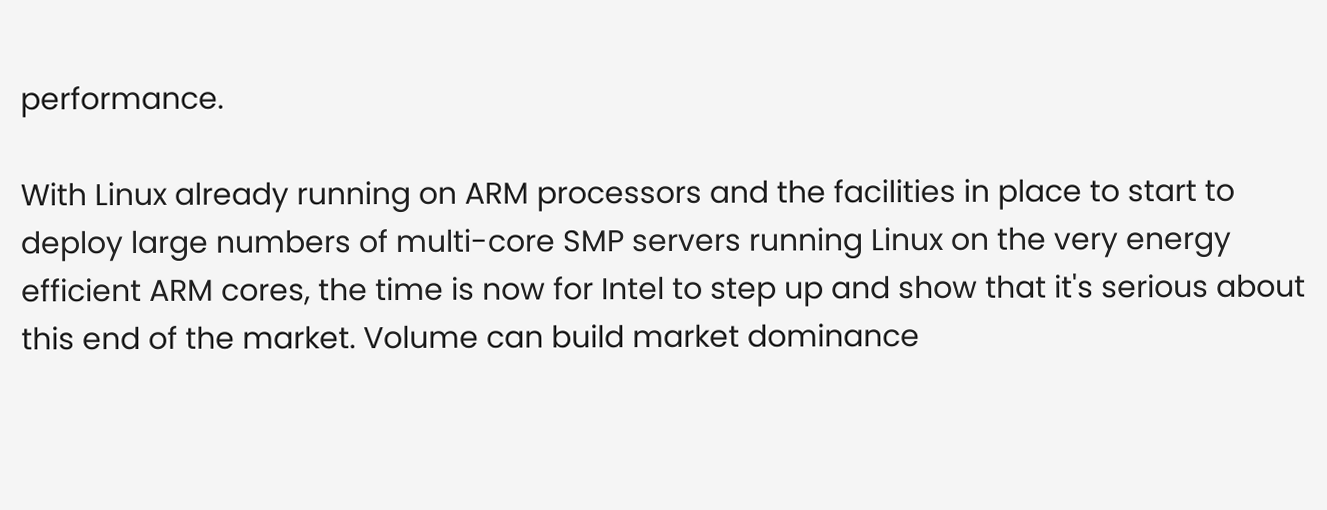performance.

With Linux already running on ARM processors and the facilities in place to start to deploy large numbers of multi-core SMP servers running Linux on the very energy efficient ARM cores, the time is now for Intel to step up and show that it's serious about this end of the market. Volume can build market dominance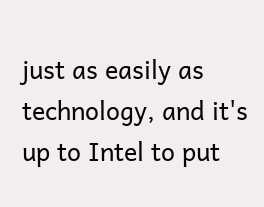just as easily as technology, and it's up to Intel to put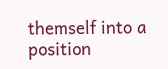themself into a position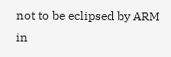not to be eclipsed by ARM in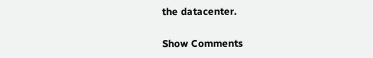the datacenter.

Show Comments